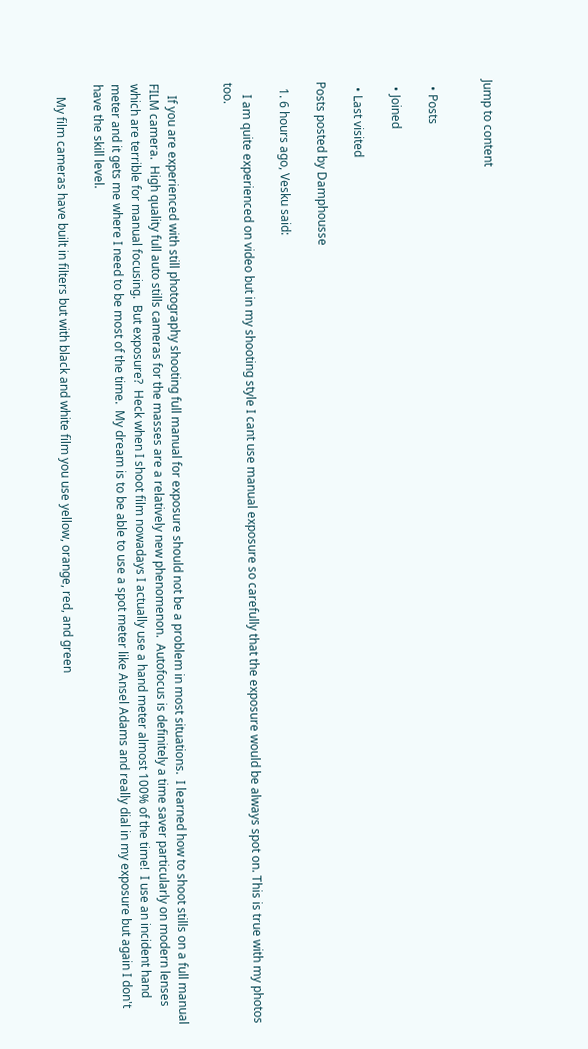Jump to content


  • Posts

  • Joined

  • Last visited

Posts posted by Damphousse

  1. 6 hours ago, Vesku said:

    I am quite experienced on video but in my shooting style I cant use manual exposure so carefully that the exposure would be always spot on. This is true with my photos too.


    If you are experienced with still photography shooting full manual for exposure should not be a problem in most situations.  I learned how to shoot stills on a full manual FILM camera.  High quality full auto stills cameras for the masses are a relatively new phenomenon.  Autofocus is definitely a time saver particularly on modern lenses which are terrible for manual focusing.  But exposure?  Heck when I shoot film nowadays I actually use a hand meter almost 100% of the time!  I use an incident hand meter and it gets me where I need to be most of the time.  My dream is to be able to use a spot meter like Ansel Adams and really dial in my exposure but again I don't have the skill level.

    My film cameras have built in filters but with black and white film you use yellow, orange, red, and green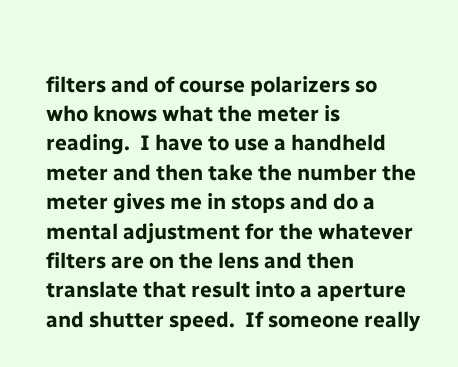filters and of course polarizers so who knows what the meter is reading.  I have to use a handheld meter and then take the number the meter gives me in stops and do a mental adjustment for the whatever filters are on the lens and then translate that result into a aperture and shutter speed.  If someone really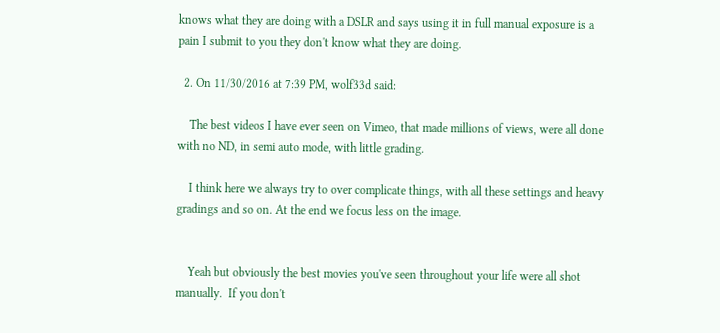knows what they are doing with a DSLR and says using it in full manual exposure is a pain I submit to you they don't know what they are doing.

  2. On 11/30/2016 at 7:39 PM, wolf33d said:

    The best videos I have ever seen on Vimeo, that made millions of views, were all done with no ND, in semi auto mode, with little grading.

    I think here we always try to over complicate things, with all these settings and heavy gradings and so on. At the end we focus less on the image.


    Yeah but obviously the best movies you've seen throughout your life were all shot manually.  If you don't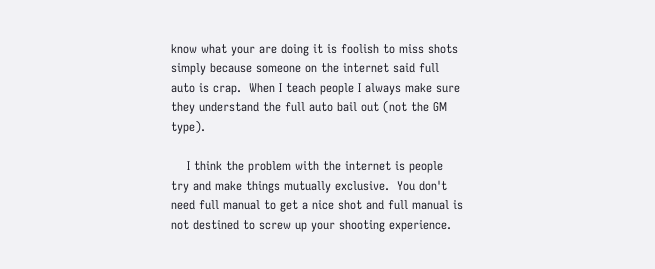know what your are doing it is foolish to miss shots simply because someone on the internet said full auto is crap.  When I teach people I always make sure they understand the full auto bail out (not the GM type).

    I think the problem with the internet is people try and make things mutually exclusive.  You don't need full manual to get a nice shot and full manual is not destined to screw up your shooting experience.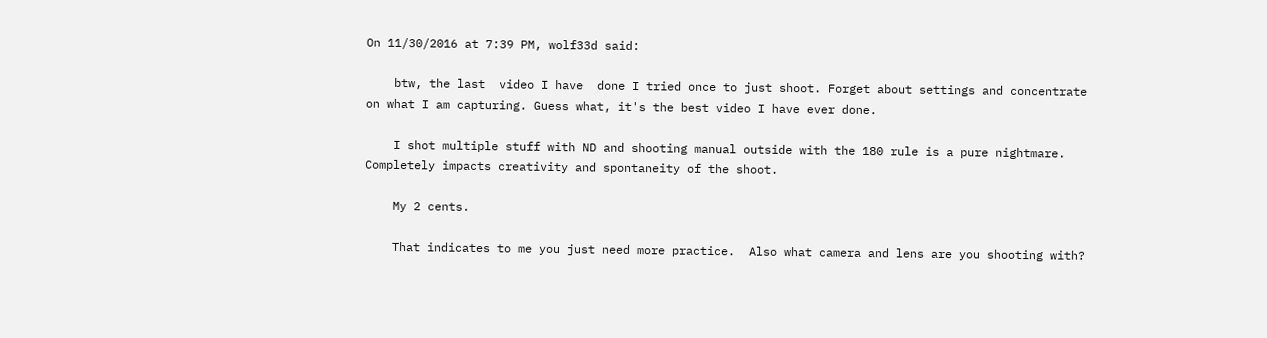On 11/30/2016 at 7:39 PM, wolf33d said:

    btw, the last  video I have  done I tried once to just shoot. Forget about settings and concentrate on what I am capturing. Guess what, it's the best video I have ever done.

    I shot multiple stuff with ND and shooting manual outside with the 180 rule is a pure nightmare. Completely impacts creativity and spontaneity of the shoot.

    My 2 cents.

    That indicates to me you just need more practice.  Also what camera and lens are you shooting with?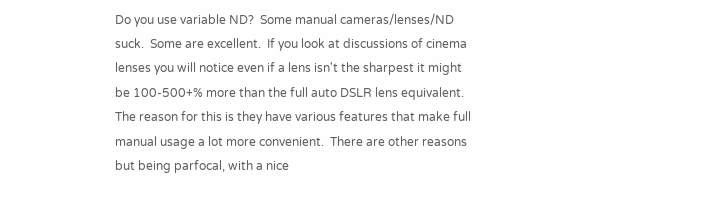Do you use variable ND?  Some manual cameras/lenses/ND suck.  Some are excellent.  If you look at discussions of cinema lenses you will notice even if a lens isn't the sharpest it might be 100-500+% more than the full auto DSLR lens equivalent.  The reason for this is they have various features that make full manual usage a lot more convenient.  There are other reasons but being parfocal, with a nice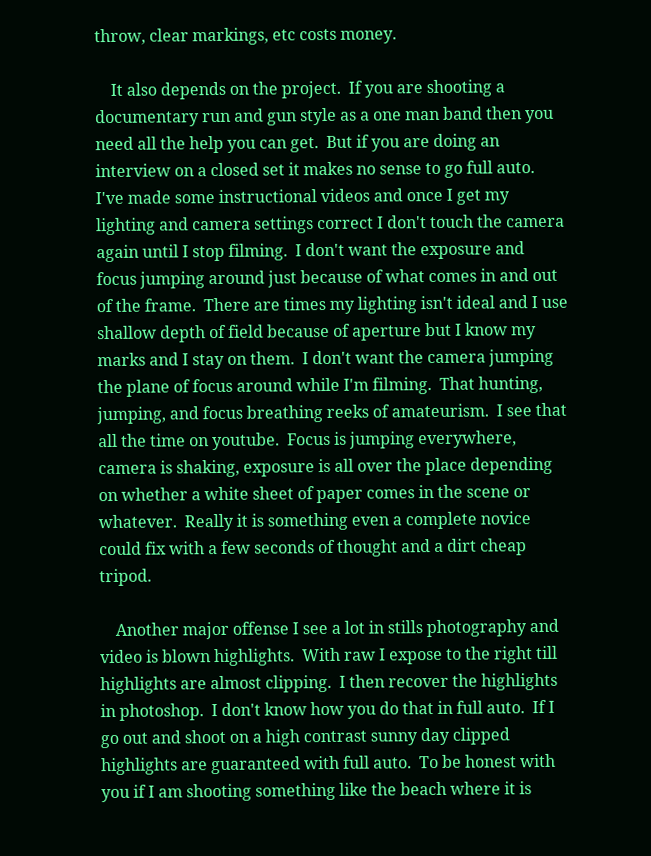throw, clear markings, etc costs money.

    It also depends on the project.  If you are shooting a documentary run and gun style as a one man band then you need all the help you can get.  But if you are doing an interview on a closed set it makes no sense to go full auto.  I've made some instructional videos and once I get my lighting and camera settings correct I don't touch the camera again until I stop filming.  I don't want the exposure and focus jumping around just because of what comes in and out of the frame.  There are times my lighting isn't ideal and I use shallow depth of field because of aperture but I know my marks and I stay on them.  I don't want the camera jumping the plane of focus around while I'm filming.  That hunting, jumping, and focus breathing reeks of amateurism.  I see that all the time on youtube.  Focus is jumping everywhere, camera is shaking, exposure is all over the place depending on whether a white sheet of paper comes in the scene or whatever.  Really it is something even a complete novice could fix with a few seconds of thought and a dirt cheap tripod.

    Another major offense I see a lot in stills photography and video is blown highlights.  With raw I expose to the right till highlights are almost clipping.  I then recover the highlights in photoshop.  I don't know how you do that in full auto.  If I go out and shoot on a high contrast sunny day clipped highlights are guaranteed with full auto.  To be honest with you if I am shooting something like the beach where it is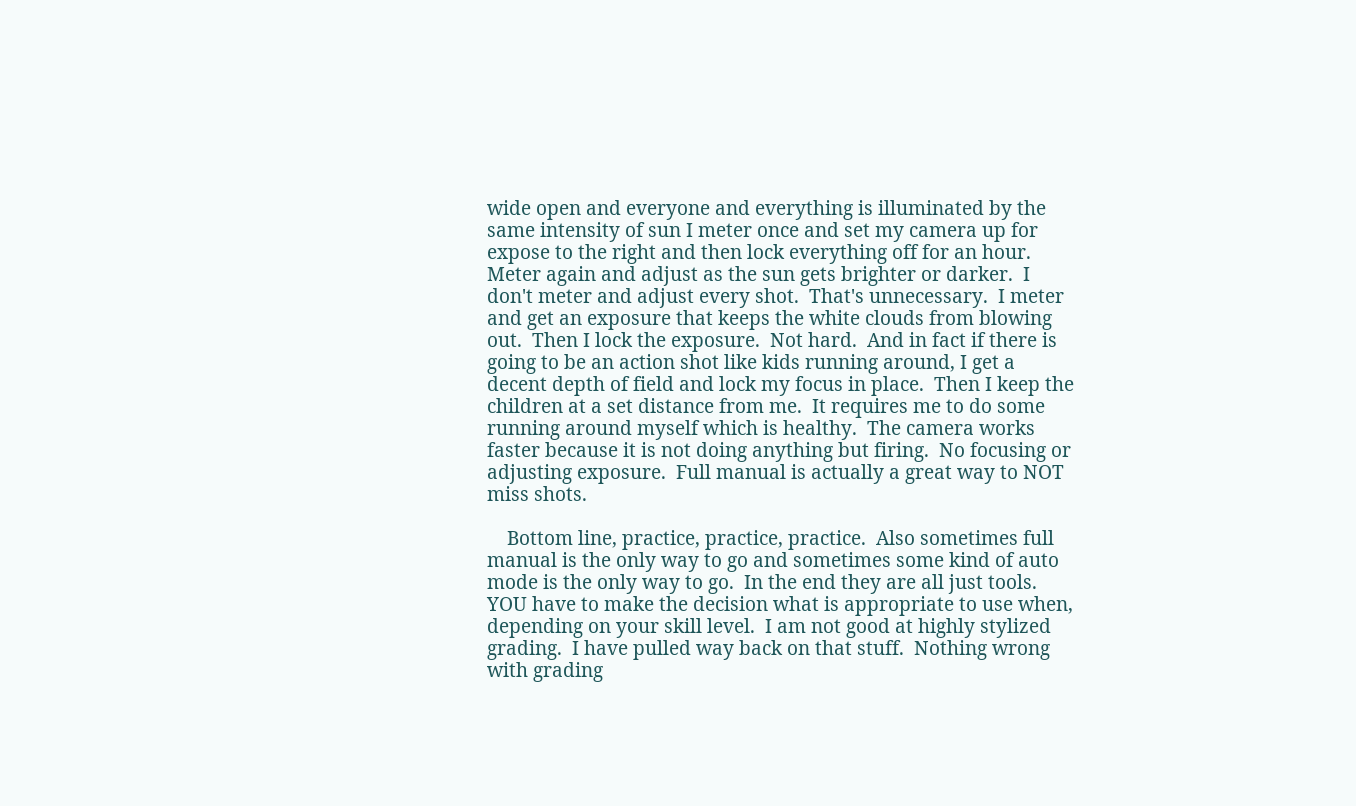wide open and everyone and everything is illuminated by the same intensity of sun I meter once and set my camera up for expose to the right and then lock everything off for an hour.  Meter again and adjust as the sun gets brighter or darker.  I don't meter and adjust every shot.  That's unnecessary.  I meter and get an exposure that keeps the white clouds from blowing out.  Then I lock the exposure.  Not hard.  And in fact if there is going to be an action shot like kids running around, I get a decent depth of field and lock my focus in place.  Then I keep the children at a set distance from me.  It requires me to do some running around myself which is healthy.  The camera works faster because it is not doing anything but firing.  No focusing or adjusting exposure.  Full manual is actually a great way to NOT miss shots.

    Bottom line, practice, practice, practice.  Also sometimes full manual is the only way to go and sometimes some kind of auto mode is the only way to go.  In the end they are all just tools.  YOU have to make the decision what is appropriate to use when, depending on your skill level.  I am not good at highly stylized grading.  I have pulled way back on that stuff.  Nothing wrong with grading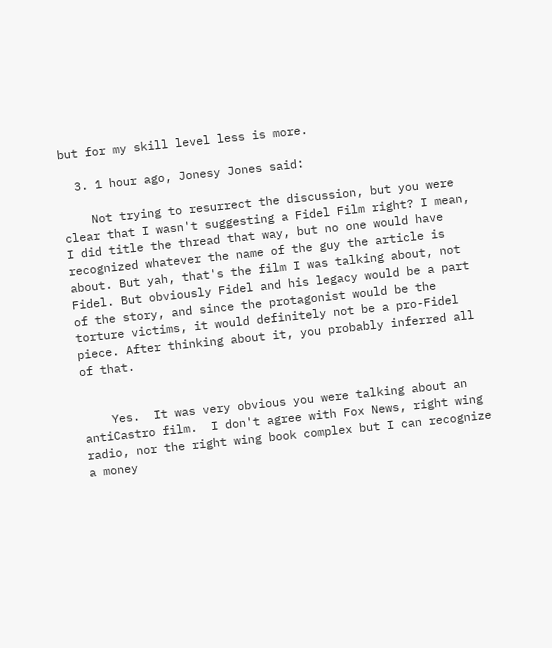but for my skill level less is more.

  3. 1 hour ago, Jonesy Jones said:

    Not trying to resurrect the discussion, but you were clear that I wasn't suggesting a Fidel Film right? I mean, I did title the thread that way, but no one would have recognized whatever the name of the guy the article is about. But yah, that's the film I was talking about, not Fidel. But obviously Fidel and his legacy would be a part of the story, and since the protagonist would be the torture victims, it would definitely not be a pro-Fidel piece. After thinking about it, you probably inferred all of that.


    Yes.  It was very obvious you were talking about an antiCastro film.  I don't agree with Fox News, right wing radio, nor the right wing book complex but I can recognize a money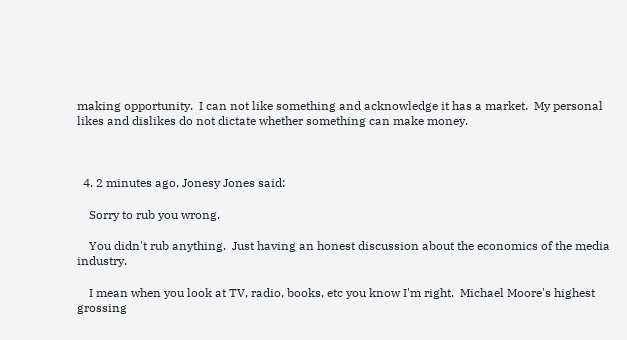making opportunity.  I can not like something and acknowledge it has a market.  My personal likes and dislikes do not dictate whether something can make money.



  4. 2 minutes ago, Jonesy Jones said:

    Sorry to rub you wrong.

    You didn't rub anything.  Just having an honest discussion about the economics of the media industry.

    I mean when you look at TV, radio, books, etc you know I'm right.  Michael Moore's highest grossing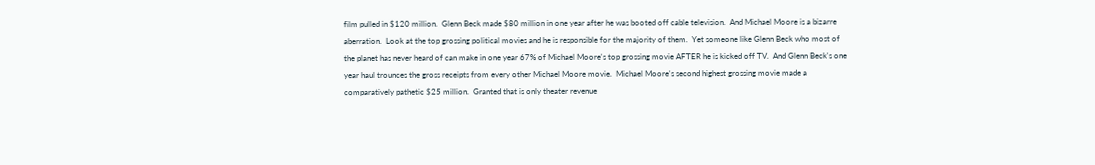film pulled in $120 million.  Glenn Beck made $80 million in one year after he was booted off cable television.  And Michael Moore is a bizarre aberration.  Look at the top grossing political movies and he is responsible for the majority of them.  Yet someone like Glenn Beck who most of the planet has never heard of can make in one year 67% of Michael Moore's top grossing movie AFTER he is kicked off TV.  And Glenn Beck's one year haul trounces the gross receipts from every other Michael Moore movie.  Michael Moore's second highest grossing movie made a comparatively pathetic $25 million.  Granted that is only theater revenue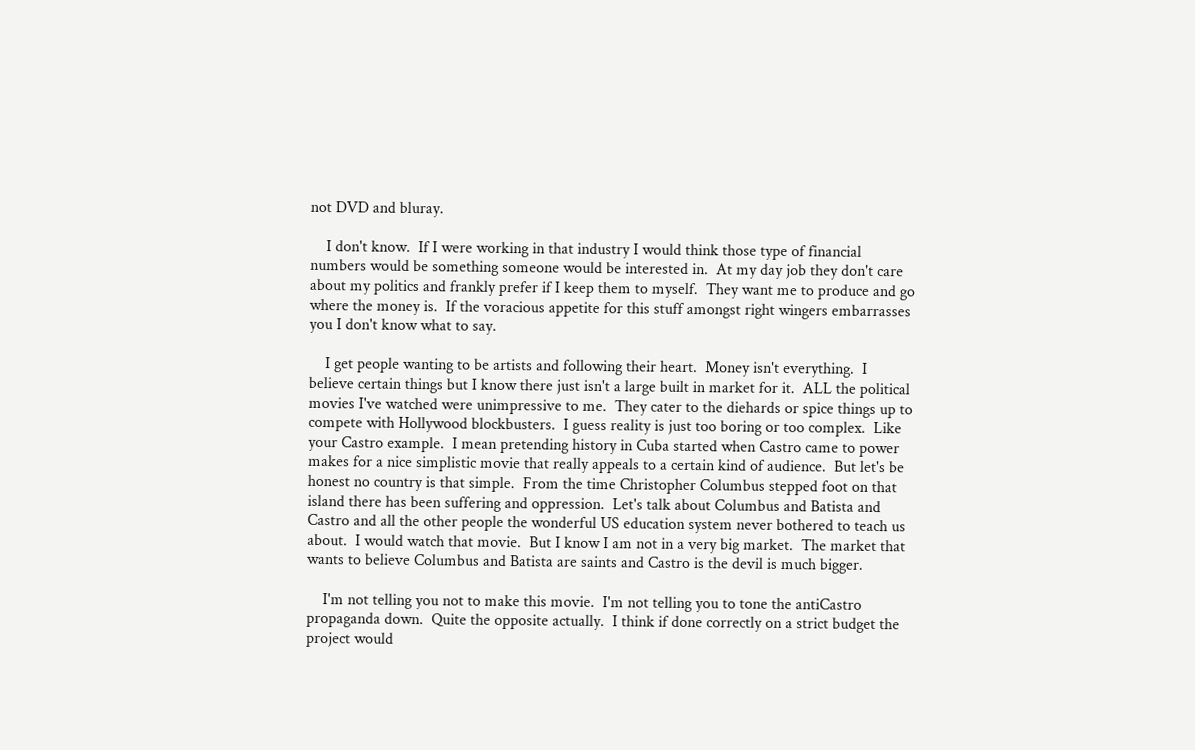not DVD and bluray.

    I don't know.  If I were working in that industry I would think those type of financial numbers would be something someone would be interested in.  At my day job they don't care about my politics and frankly prefer if I keep them to myself.  They want me to produce and go where the money is.  If the voracious appetite for this stuff amongst right wingers embarrasses you I don't know what to say.

    I get people wanting to be artists and following their heart.  Money isn't everything.  I believe certain things but I know there just isn't a large built in market for it.  ALL the political movies I've watched were unimpressive to me.  They cater to the diehards or spice things up to compete with Hollywood blockbusters.  I guess reality is just too boring or too complex.  Like your Castro example.  I mean pretending history in Cuba started when Castro came to power makes for a nice simplistic movie that really appeals to a certain kind of audience.  But let's be honest no country is that simple.  From the time Christopher Columbus stepped foot on that island there has been suffering and oppression.  Let's talk about Columbus and Batista and Castro and all the other people the wonderful US education system never bothered to teach us about.  I would watch that movie.  But I know I am not in a very big market.  The market that wants to believe Columbus and Batista are saints and Castro is the devil is much bigger.

    I'm not telling you not to make this movie.  I'm not telling you to tone the antiCastro propaganda down.  Quite the opposite actually.  I think if done correctly on a strict budget the project would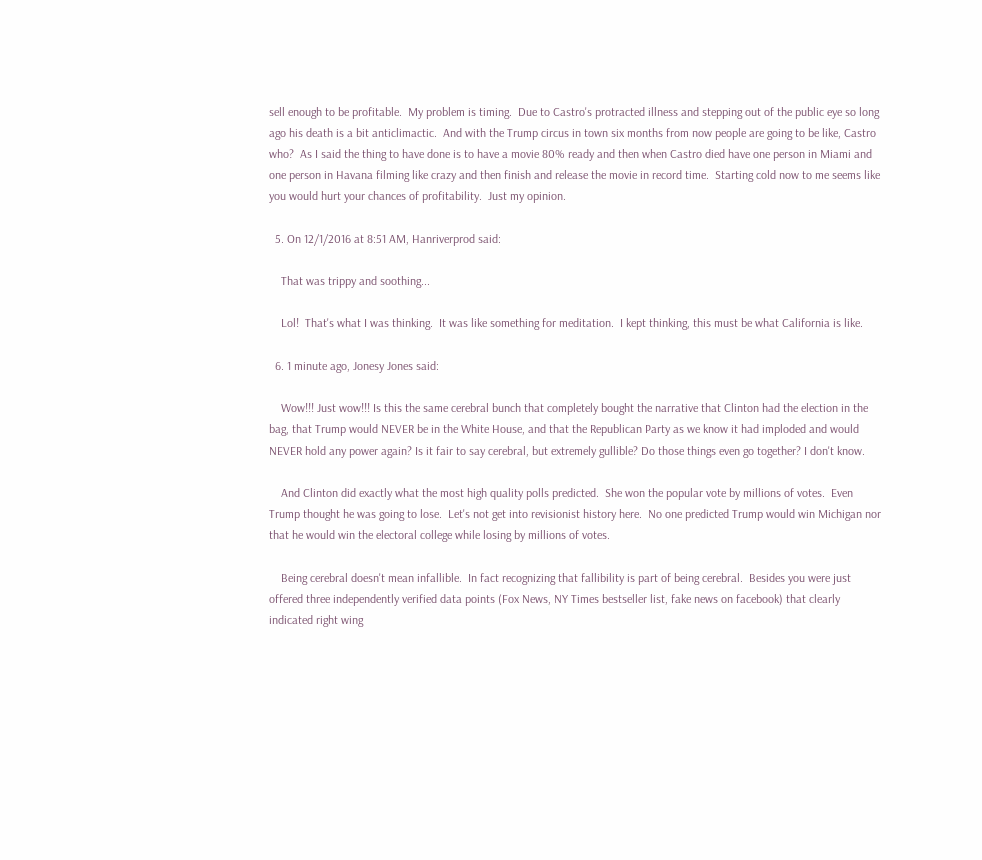sell enough to be profitable.  My problem is timing.  Due to Castro's protracted illness and stepping out of the public eye so long ago his death is a bit anticlimactic.  And with the Trump circus in town six months from now people are going to be like, Castro who?  As I said the thing to have done is to have a movie 80% ready and then when Castro died have one person in Miami and one person in Havana filming like crazy and then finish and release the movie in record time.  Starting cold now to me seems like you would hurt your chances of profitability.  Just my opinion.

  5. On 12/1/2016 at 8:51 AM, Hanriverprod said:

    That was trippy and soothing...

    Lol!  That's what I was thinking.  It was like something for meditation.  I kept thinking, this must be what California is like.

  6. 1 minute ago, Jonesy Jones said:

    Wow!!! Just wow!!! Is this the same cerebral bunch that completely bought the narrative that Clinton had the election in the bag, that Trump would NEVER be in the White House, and that the Republican Party as we know it had imploded and would NEVER hold any power again? Is it fair to say cerebral, but extremely gullible? Do those things even go together? I don't know.

    And Clinton did exactly what the most high quality polls predicted.  She won the popular vote by millions of votes.  Even Trump thought he was going to lose.  Let's not get into revisionist history here.  No one predicted Trump would win Michigan nor that he would win the electoral college while losing by millions of votes.

    Being cerebral doesn't mean infallible.  In fact recognizing that fallibility is part of being cerebral.  Besides you were just offered three independently verified data points (Fox News, NY Times bestseller list, fake news on facebook) that clearly indicated right wing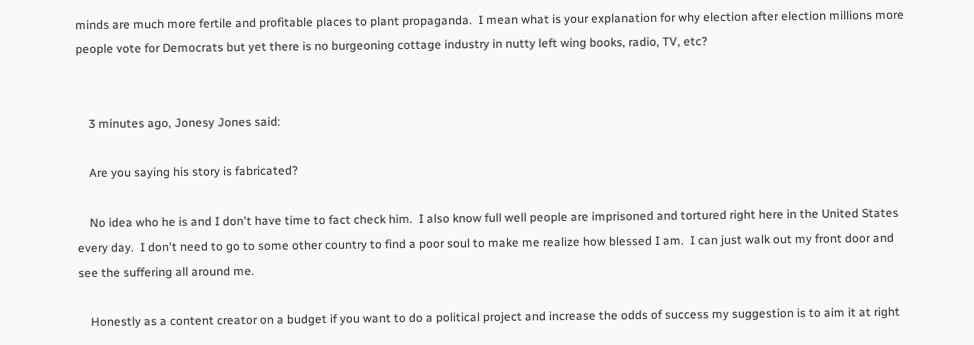minds are much more fertile and profitable places to plant propaganda.  I mean what is your explanation for why election after election millions more people vote for Democrats but yet there is no burgeoning cottage industry in nutty left wing books, radio, TV, etc?


    3 minutes ago, Jonesy Jones said:

    Are you saying his story is fabricated?

    No idea who he is and I don't have time to fact check him.  I also know full well people are imprisoned and tortured right here in the United States every day.  I don't need to go to some other country to find a poor soul to make me realize how blessed I am.  I can just walk out my front door and see the suffering all around me.

    Honestly as a content creator on a budget if you want to do a political project and increase the odds of success my suggestion is to aim it at right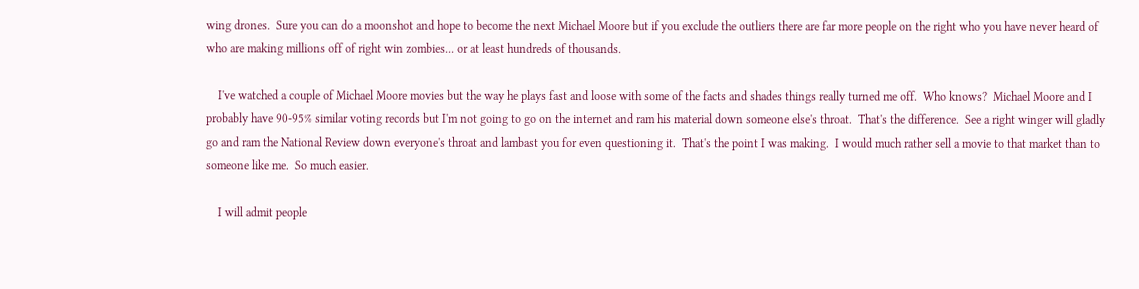wing drones.  Sure you can do a moonshot and hope to become the next Michael Moore but if you exclude the outliers there are far more people on the right who you have never heard of who are making millions off of right win zombies... or at least hundreds of thousands.

    I've watched a couple of Michael Moore movies but the way he plays fast and loose with some of the facts and shades things really turned me off.  Who knows?  Michael Moore and I probably have 90-95% similar voting records but I'm not going to go on the internet and ram his material down someone else's throat.  That's the difference.  See a right winger will gladly go and ram the National Review down everyone's throat and lambast you for even questioning it.  That's the point I was making.  I would much rather sell a movie to that market than to someone like me.  So much easier.

    I will admit people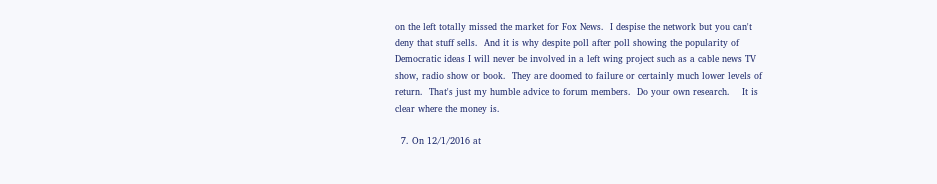on the left totally missed the market for Fox News.  I despise the network but you can't deny that stuff sells.  And it is why despite poll after poll showing the popularity of Democratic ideas I will never be involved in a left wing project such as a cable news TV show, radio show or book.  They are doomed to failure or certainly much lower levels of return.  That's just my humble advice to forum members.  Do your own research.    It is clear where the money is.

  7. On 12/1/2016 at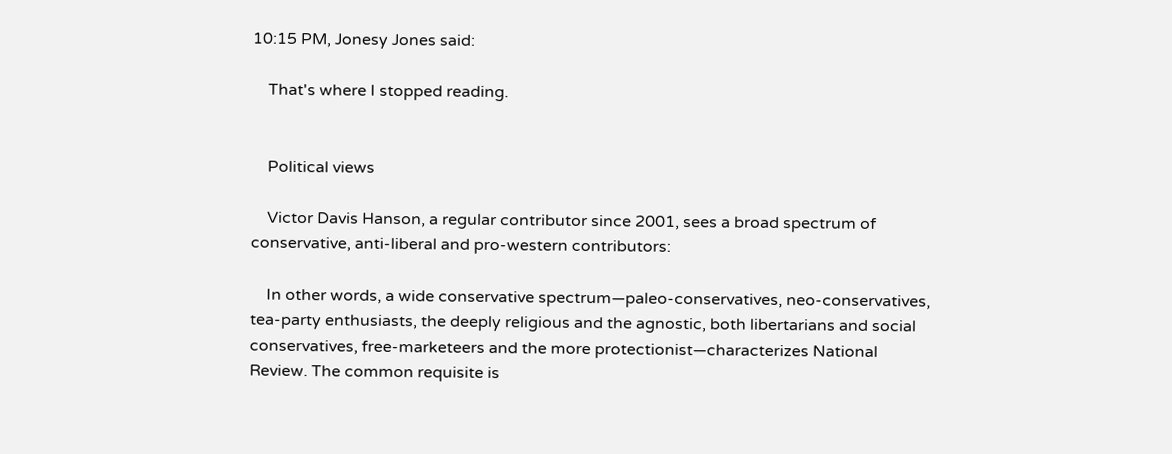10:15 PM, Jonesy Jones said:

    That's where I stopped reading.


    Political views

    Victor Davis Hanson, a regular contributor since 2001, sees a broad spectrum of conservative, anti-liberal and pro-western contributors:

    In other words, a wide conservative spectrum—paleo-conservatives, neo-conservatives, tea-party enthusiasts, the deeply religious and the agnostic, both libertarians and social conservatives, free-marketeers and the more protectionist—characterizes National Review. The common requisite is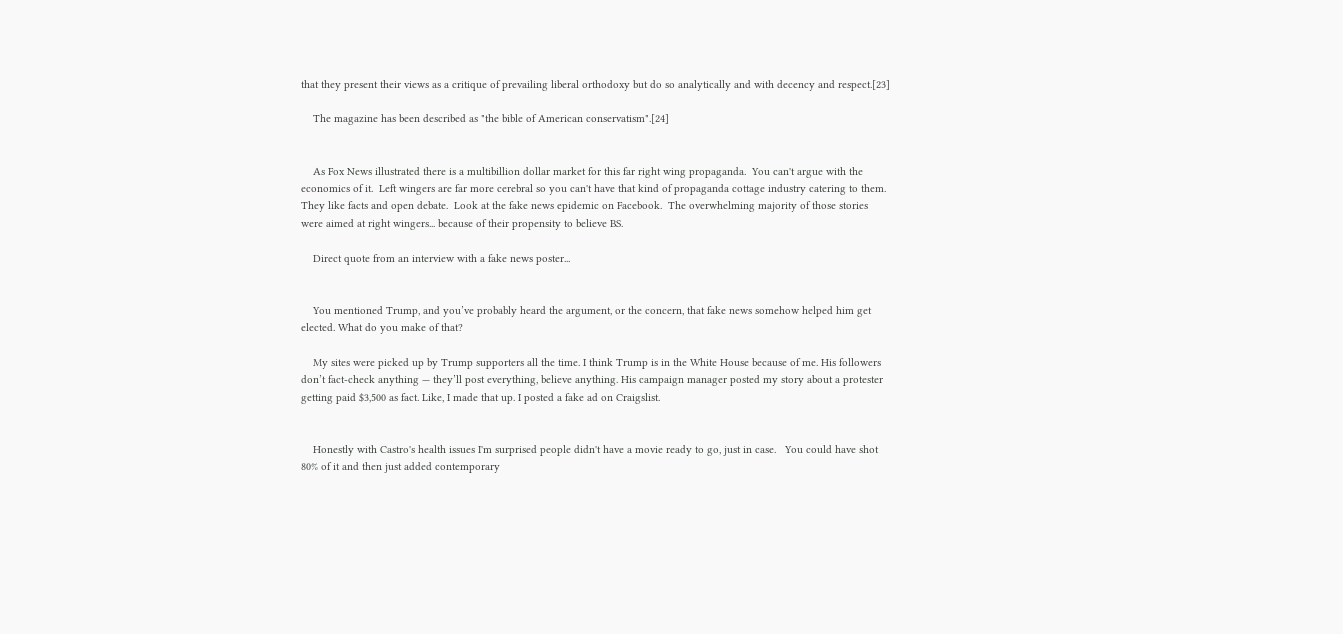that they present their views as a critique of prevailing liberal orthodoxy but do so analytically and with decency and respect.[23]

    The magazine has been described as "the bible of American conservatism".[24]


    As Fox News illustrated there is a multibillion dollar market for this far right wing propaganda.  You can't argue with the economics of it.  Left wingers are far more cerebral so you can't have that kind of propaganda cottage industry catering to them.  They like facts and open debate.  Look at the fake news epidemic on Facebook.  The overwhelming majority of those stories were aimed at right wingers... because of their propensity to believe BS.

    Direct quote from an interview with a fake news poster...


    You mentioned Trump, and you’ve probably heard the argument, or the concern, that fake news somehow helped him get elected. What do you make of that?

    My sites were picked up by Trump supporters all the time. I think Trump is in the White House because of me. His followers don’t fact-check anything — they’ll post everything, believe anything. His campaign manager posted my story about a protester getting paid $3,500 as fact. Like, I made that up. I posted a fake ad on Craigslist.


    Honestly with Castro's health issues I'm surprised people didn't have a movie ready to go, just in case.   You could have shot 80% of it and then just added contemporary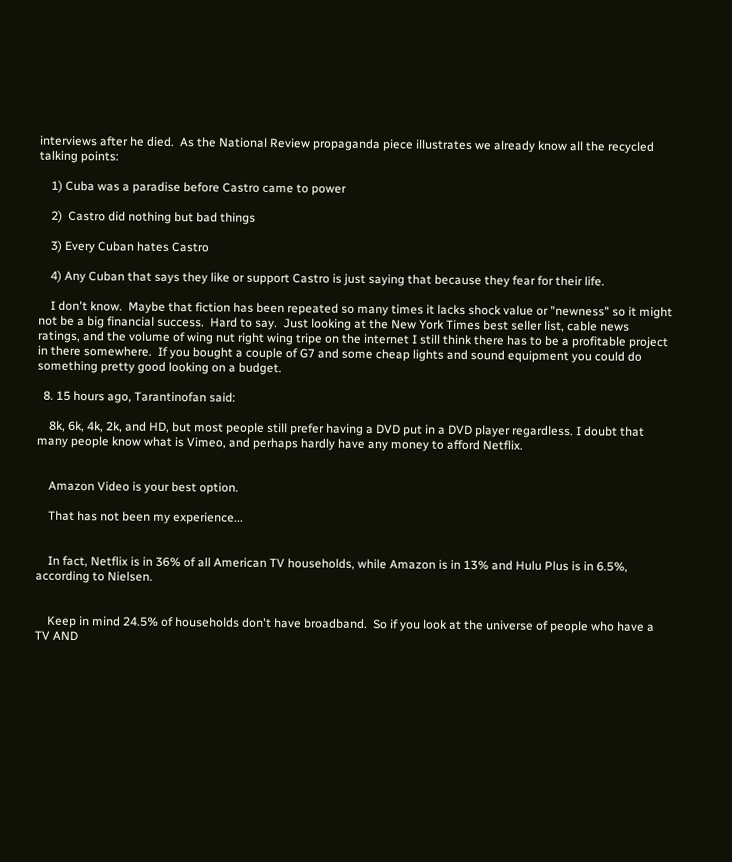interviews after he died.  As the National Review propaganda piece illustrates we already know all the recycled talking points:

    1) Cuba was a paradise before Castro came to power

    2)  Castro did nothing but bad things

    3) Every Cuban hates Castro

    4) Any Cuban that says they like or support Castro is just saying that because they fear for their life.

    I don't know.  Maybe that fiction has been repeated so many times it lacks shock value or "newness" so it might not be a big financial success.  Hard to say.  Just looking at the New York Times best seller list, cable news ratings, and the volume of wing nut right wing tripe on the internet I still think there has to be a profitable project in there somewhere.  If you bought a couple of G7 and some cheap lights and sound equipment you could do something pretty good looking on a budget.

  8. 15 hours ago, Tarantinofan said:

    8k, 6k, 4k, 2k, and HD, but most people still prefer having a DVD put in a DVD player regardless. I doubt that many people know what is Vimeo, and perhaps hardly have any money to afford Netflix.


    Amazon Video is your best option.

    That has not been my experience...


    In fact, Netflix is in 36% of all American TV households, while Amazon is in 13% and Hulu Plus is in 6.5%, according to Nielsen.


    Keep in mind 24.5% of households don't have broadband.  So if you look at the universe of people who have a TV AND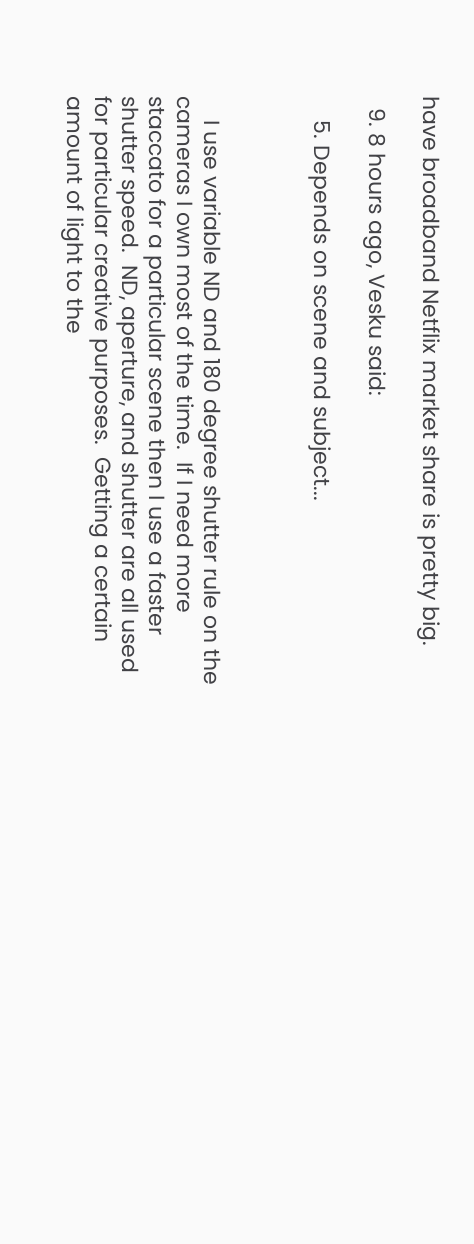have broadband Netflix market share is pretty big.

  9. 8 hours ago, Vesku said:

    5. Depends on scene and subject...



    I use variable ND and 180 degree shutter rule on the cameras I own most of the time.  If I need more staccato for a particular scene then I use a faster shutter speed.  ND, aperture, and shutter are all used for particular creative purposes.  Getting a certain amount of light to the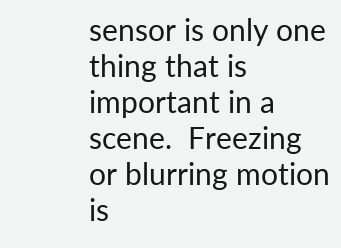sensor is only one thing that is important in a scene.  Freezing or blurring motion is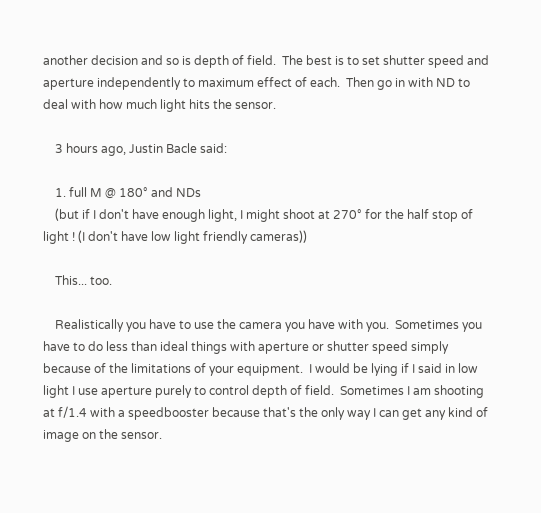another decision and so is depth of field.  The best is to set shutter speed and aperture independently to maximum effect of each.  Then go in with ND to deal with how much light hits the sensor.

    3 hours ago, Justin Bacle said:

    1. full M @ 180° and NDs
    (but if I don't have enough light, I might shoot at 270° for the half stop of light ! (I don't have low light friendly cameras))

    This... too.

    Realistically you have to use the camera you have with you.  Sometimes you have to do less than ideal things with aperture or shutter speed simply because of the limitations of your equipment.  I would be lying if I said in low light I use aperture purely to control depth of field.  Sometimes I am shooting at f/1.4 with a speedbooster because that's the only way I can get any kind of image on the sensor.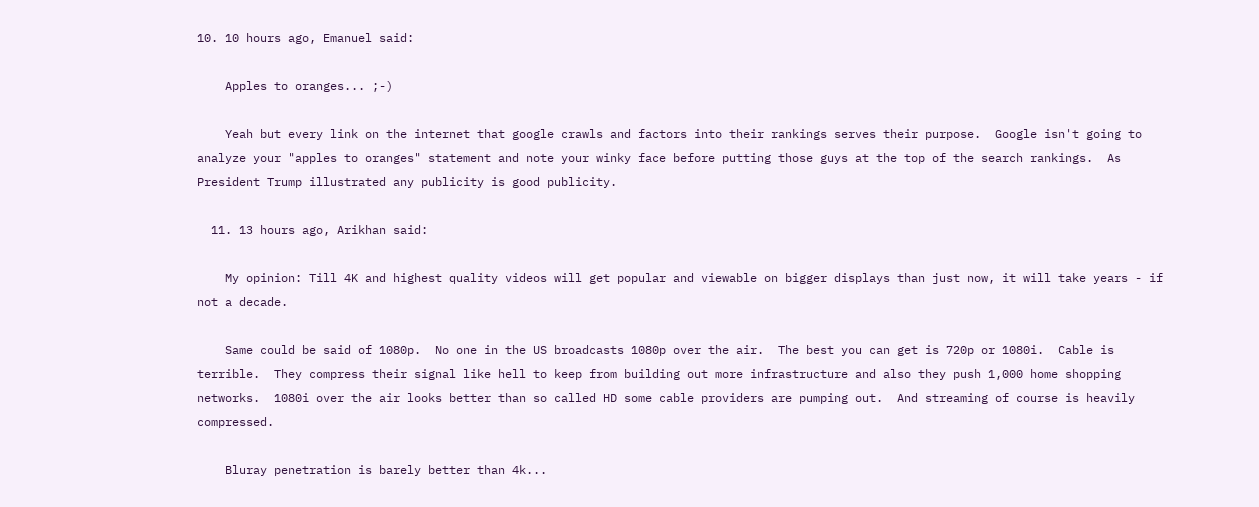10. 10 hours ago, Emanuel said:

    Apples to oranges... ;-)

    Yeah but every link on the internet that google crawls and factors into their rankings serves their purpose.  Google isn't going to analyze your "apples to oranges" statement and note your winky face before putting those guys at the top of the search rankings.  As President Trump illustrated any publicity is good publicity.

  11. 13 hours ago, Arikhan said:

    My opinion: Till 4K and highest quality videos will get popular and viewable on bigger displays than just now, it will take years - if not a decade.

    Same could be said of 1080p.  No one in the US broadcasts 1080p over the air.  The best you can get is 720p or 1080i.  Cable is terrible.  They compress their signal like hell to keep from building out more infrastructure and also they push 1,000 home shopping networks.  1080i over the air looks better than so called HD some cable providers are pumping out.  And streaming of course is heavily compressed.

    Bluray penetration is barely better than 4k...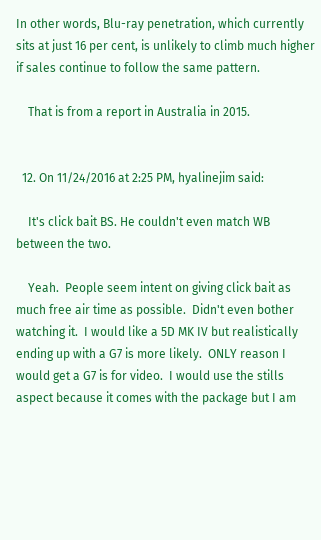In other words, Blu-ray penetration, which currently sits at just 16 per cent, is unlikely to climb much higher if sales continue to follow the same pattern.

    That is from a report in Australia in 2015.


  12. On 11/24/2016 at 2:25 PM, hyalinejim said:

    It's click bait BS. He couldn't even match WB between the two.

    Yeah.  People seem intent on giving click bait as much free air time as possible.  Didn't even bother watching it.  I would like a 5D MK IV but realistically ending up with a G7 is more likely.  ONLY reason I would get a G7 is for video.  I would use the stills aspect because it comes with the package but I am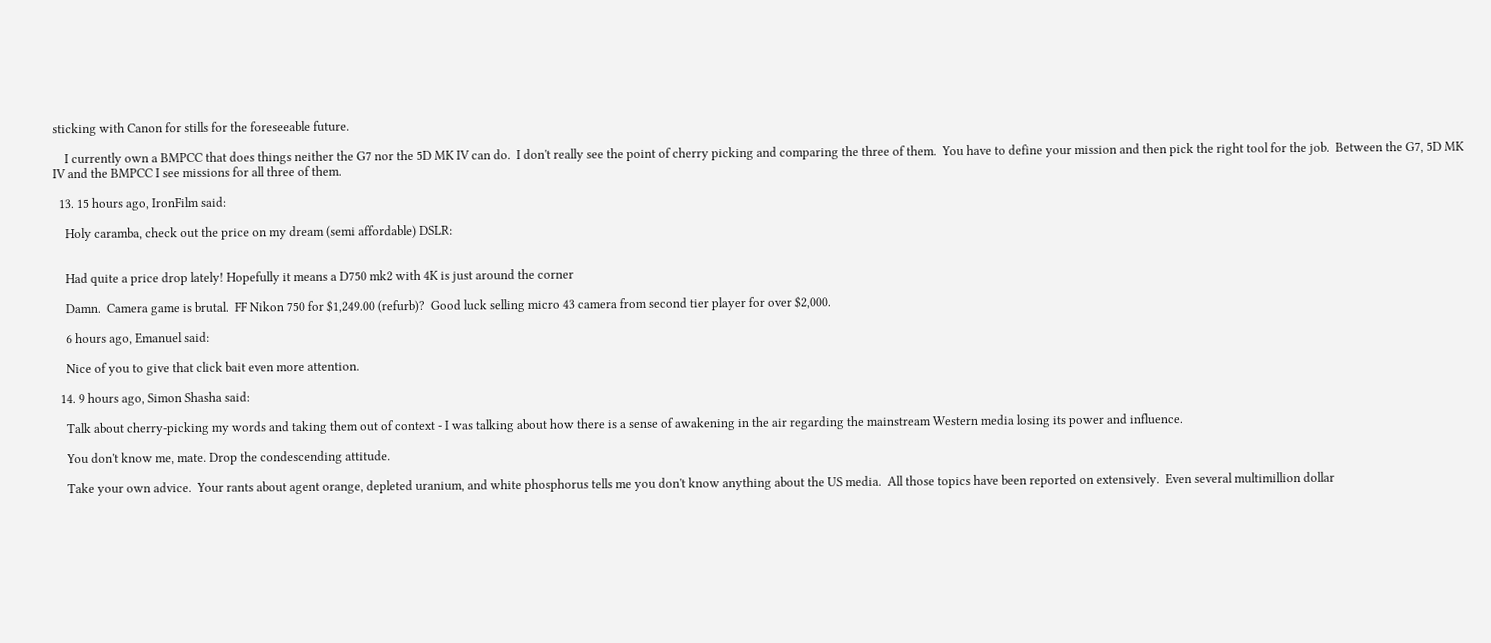sticking with Canon for stills for the foreseeable future.

    I currently own a BMPCC that does things neither the G7 nor the 5D MK IV can do.  I don't really see the point of cherry picking and comparing the three of them.  You have to define your mission and then pick the right tool for the job.  Between the G7, 5D MK IV and the BMPCC I see missions for all three of them.

  13. 15 hours ago, IronFilm said:

    Holy caramba, check out the price on my dream (semi affordable) DSLR:


    Had quite a price drop lately! Hopefully it means a D750 mk2 with 4K is just around the corner

    Damn.  Camera game is brutal.  FF Nikon 750 for $1,249.00 (refurb)?  Good luck selling micro 43 camera from second tier player for over $2,000.

    6 hours ago, Emanuel said:

    Nice of you to give that click bait even more attention.

  14. 9 hours ago, Simon Shasha said:

    Talk about cherry-picking my words and taking them out of context - I was talking about how there is a sense of awakening in the air regarding the mainstream Western media losing its power and influence.

    You don't know me, mate. Drop the condescending attitude.

    Take your own advice.  Your rants about agent orange, depleted uranium, and white phosphorus tells me you don't know anything about the US media.  All those topics have been reported on extensively.  Even several multimillion dollar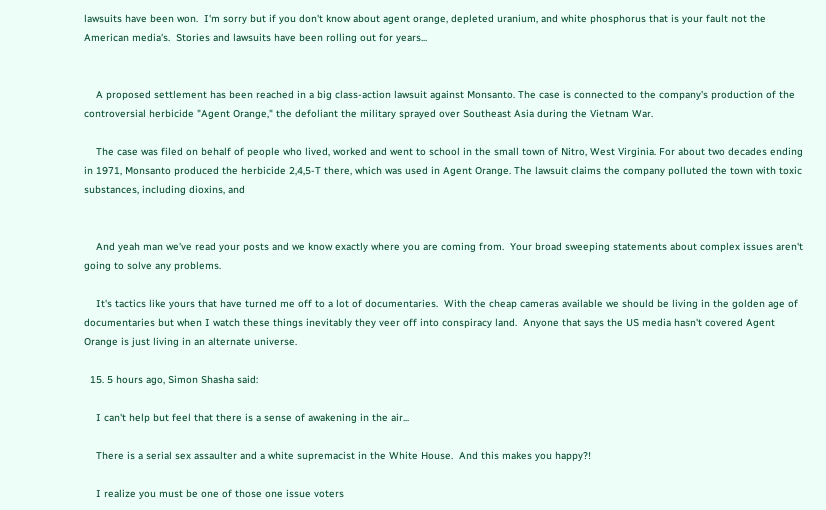lawsuits have been won.  I'm sorry but if you don't know about agent orange, depleted uranium, and white phosphorus that is your fault not the American media's.  Stories and lawsuits have been rolling out for years...


    A proposed settlement has been reached in a big class-action lawsuit against Monsanto. The case is connected to the company's production of the controversial herbicide "Agent Orange," the defoliant the military sprayed over Southeast Asia during the Vietnam War.

    The case was filed on behalf of people who lived, worked and went to school in the small town of Nitro, West Virginia. For about two decades ending in 1971, Monsanto produced the herbicide 2,4,5-T there, which was used in Agent Orange. The lawsuit claims the company polluted the town with toxic substances, including dioxins, and


    And yeah man we've read your posts and we know exactly where you are coming from.  Your broad sweeping statements about complex issues aren't going to solve any problems.

    It's tactics like yours that have turned me off to a lot of documentaries.  With the cheap cameras available we should be living in the golden age of documentaries but when I watch these things inevitably they veer off into conspiracy land.  Anyone that says the US media hasn't covered Agent Orange is just living in an alternate universe.

  15. 5 hours ago, Simon Shasha said:

    I can't help but feel that there is a sense of awakening in the air...

    There is a serial sex assaulter and a white supremacist in the White House.  And this makes you happy?!

    I realize you must be one of those one issue voters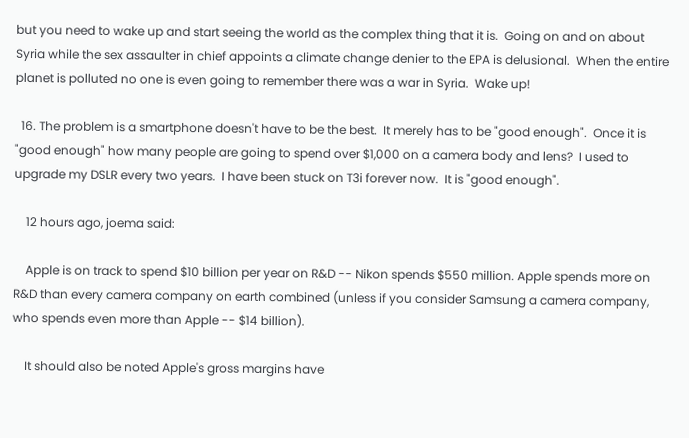but you need to wake up and start seeing the world as the complex thing that it is.  Going on and on about Syria while the sex assaulter in chief appoints a climate change denier to the EPA is delusional.  When the entire planet is polluted no one is even going to remember there was a war in Syria.  Wake up!

  16. The problem is a smartphone doesn't have to be the best.  It merely has to be "good enough".  Once it is "good enough" how many people are going to spend over $1,000 on a camera body and lens?  I used to upgrade my DSLR every two years.  I have been stuck on T3i forever now.  It is "good enough".

    12 hours ago, joema said:

    Apple is on track to spend $10 billion per year on R&D -- Nikon spends $550 million. Apple spends more on R&D than every camera company on earth combined (unless if you consider Samsung a camera company, who spends even more than Apple -- $14 billion).

    It should also be noted Apple's gross margins have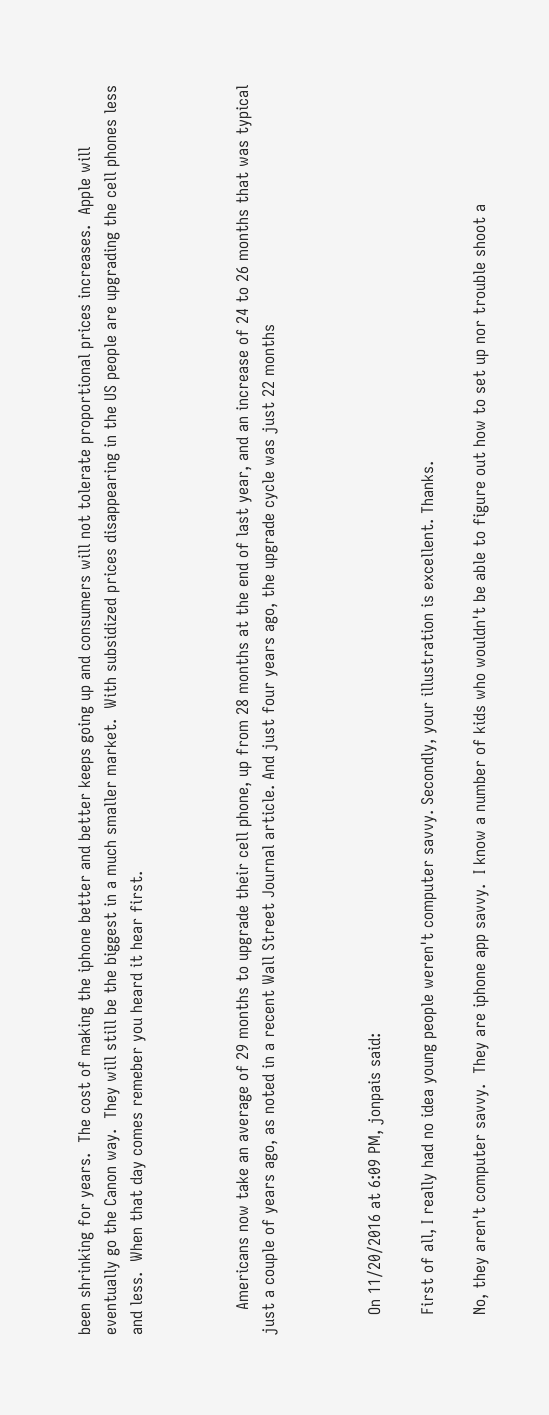been shrinking for years.  The cost of making the iphone better and better keeps going up and consumers will not tolerate proportional prices increases.  Apple will eventually go the Canon way.  They will still be the biggest in a much smaller market.  With subsidized prices disappearing in the US people are upgrading the cell phones less and less.  When that day comes remeber you heard it hear first.



     Americans now take an average of 29 months to upgrade their cell phone, up from 28 months at the end of last year, and an increase of 24 to 26 months that was typical just a couple of years ago, as noted in a recent Wall Street Journal article. And just four years ago, the upgrade cycle was just 22 months



    On 11/20/2016 at 6:09 PM, jonpais said:

    First of all, I really had no idea young people weren't computer savvy. Secondly, your illustration is excellent. Thanks.

    No, they aren't computer savvy.  They are iphone app savvy.  I know a number of kids who wouldn't be able to figure out how to set up nor trouble shoot a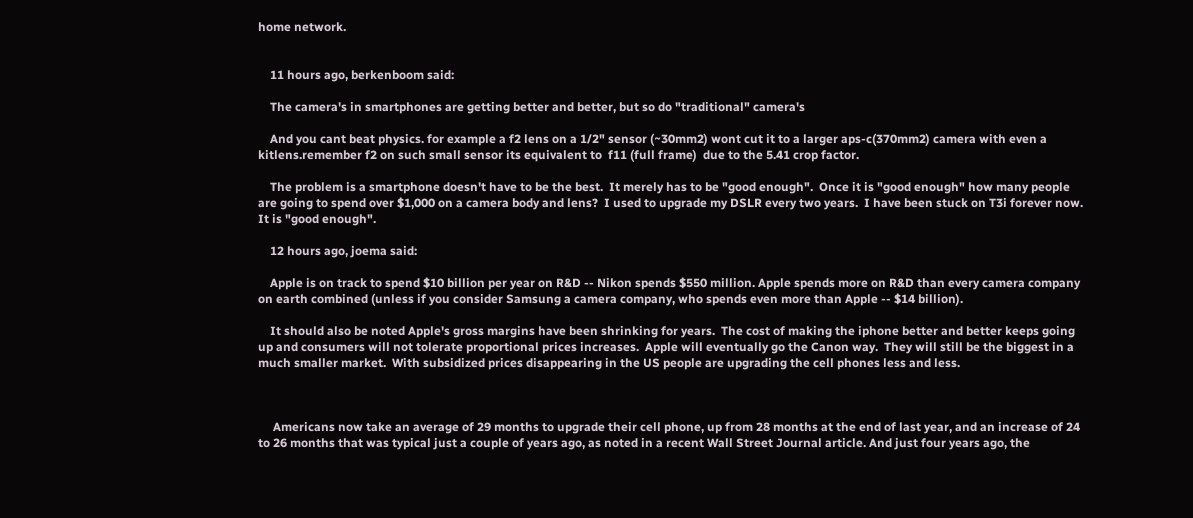home network.


    11 hours ago, berkenboom said:

    The camera's in smartphones are getting better and better, but so do "traditional" camera's

    And you cant beat physics. for example a f2 lens on a 1/2" sensor (~30mm2) wont cut it to a larger aps-c(370mm2) camera with even a kitlens.remember f2 on such small sensor its equivalent to  f11 (full frame)  due to the 5.41 crop factor.

    The problem is a smartphone doesn't have to be the best.  It merely has to be "good enough".  Once it is "good enough" how many people are going to spend over $1,000 on a camera body and lens?  I used to upgrade my DSLR every two years.  I have been stuck on T3i forever now.  It is "good enough".

    12 hours ago, joema said:

    Apple is on track to spend $10 billion per year on R&D -- Nikon spends $550 million. Apple spends more on R&D than every camera company on earth combined (unless if you consider Samsung a camera company, who spends even more than Apple -- $14 billion).

    It should also be noted Apple's gross margins have been shrinking for years.  The cost of making the iphone better and better keeps going up and consumers will not tolerate proportional prices increases.  Apple will eventually go the Canon way.  They will still be the biggest in a much smaller market.  With subsidized prices disappearing in the US people are upgrading the cell phones less and less.



     Americans now take an average of 29 months to upgrade their cell phone, up from 28 months at the end of last year, and an increase of 24 to 26 months that was typical just a couple of years ago, as noted in a recent Wall Street Journal article. And just four years ago, the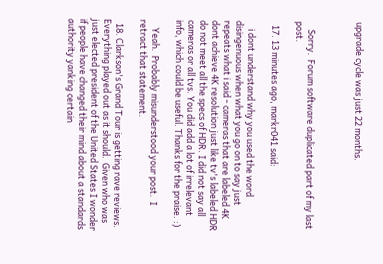upgrade cycle was just 22 months.



    Sorry.  Forum software duplicated part of my last post.

  17. 13 minutes ago, markr041 said:

    i dont understand why you used the word disingenuous when what you go on to say just repeats what i said - cameras that are labeled 4K dont achieve 4K resolution just like tv's labeled HDR  do not meet all the specs of HDR. I did not say all cameras or all tvs. You did add a lot of irrelevant info, which could be useful. Thanks for the praise. :)

    Yeah.  Probably misunderstood your post.  I retract that statement.

  18. Clarkson's Grand Tour is getting rave reviews.  Everything played out as it should.  Given who was just elected president of the United States I wonder if people have changed their mind about a standards authority yanking certain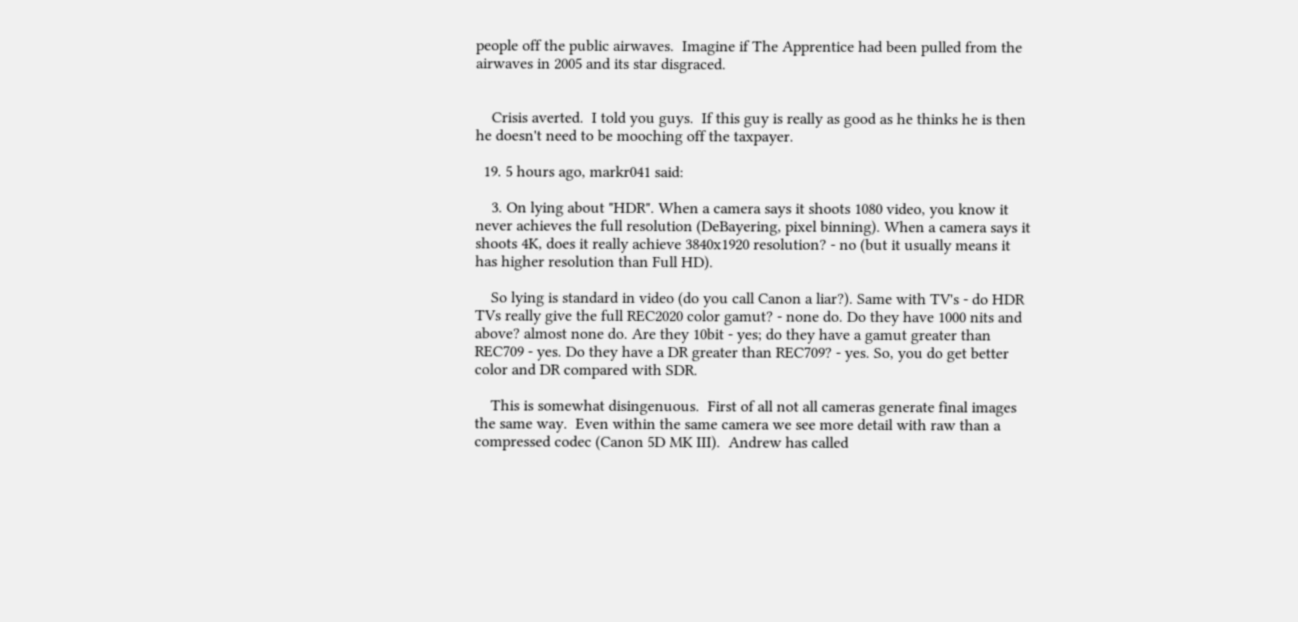people off the public airwaves.  Imagine if The Apprentice had been pulled from the airwaves in 2005 and its star disgraced.


    Crisis averted.  I told you guys.  If this guy is really as good as he thinks he is then he doesn't need to be mooching off the taxpayer.

  19. 5 hours ago, markr041 said:

    3. On lying about "HDR". When a camera says it shoots 1080 video, you know it never achieves the full resolution (DeBayering, pixel binning). When a camera says it shoots 4K, does it really achieve 3840x1920 resolution? - no (but it usually means it has higher resolution than Full HD).

    So lying is standard in video (do you call Canon a liar?). Same with TV's - do HDR TVs really give the full REC2020 color gamut? - none do. Do they have 1000 nits and above? almost none do. Are they 10bit - yes; do they have a gamut greater than REC709 - yes. Do they have a DR greater than REC709? - yes. So, you do get better color and DR compared with SDR.

    This is somewhat disingenuous.  First of all not all cameras generate final images the same way.  Even within the same camera we see more detail with raw than a compressed codec (Canon 5D MK III).  Andrew has called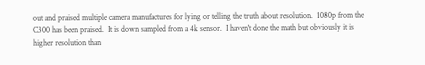out and praised multiple camera manufactures for lying or telling the truth about resolution.  1080p from the C300 has been praised.  It is down sampled from a 4k sensor.  I haven't done the math but obviously it is higher resolution than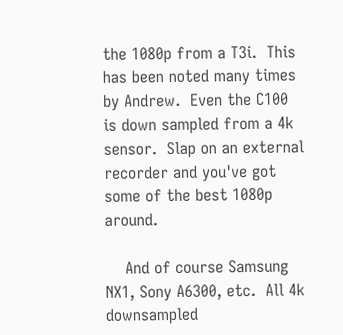the 1080p from a T3i.  This has been noted many times by Andrew.  Even the C100 is down sampled from a 4k sensor.  Slap on an external recorder and you've got some of the best 1080p around.

    And of course Samsung NX1, Sony A6300, etc.  All 4k downsampled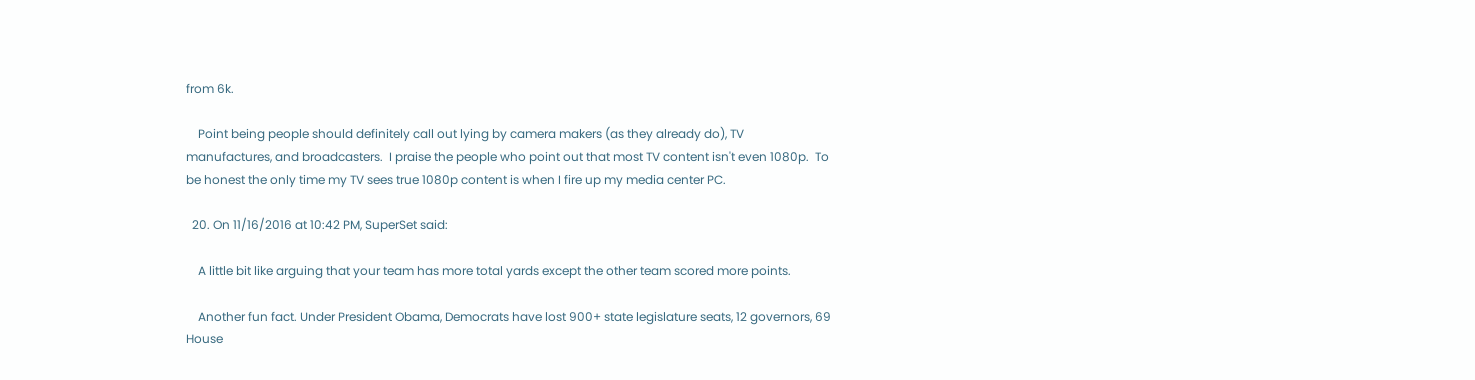from 6k.

    Point being people should definitely call out lying by camera makers (as they already do), TV manufactures, and broadcasters.  I praise the people who point out that most TV content isn't even 1080p.  To be honest the only time my TV sees true 1080p content is when I fire up my media center PC.

  20. On 11/16/2016 at 10:42 PM, SuperSet said:

    A little bit like arguing that your team has more total yards except the other team scored more points.

    Another fun fact. Under President Obama, Democrats have lost 900+ state legislature seats, 12 governors, 69 House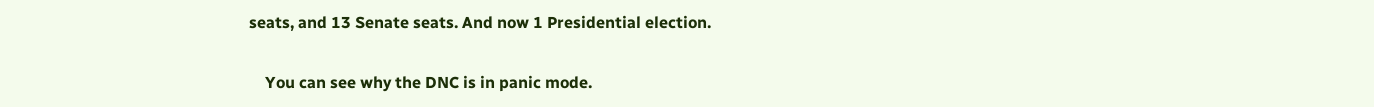seats, and 13 Senate seats. And now 1 Presidential election.

    You can see why the DNC is in panic mode.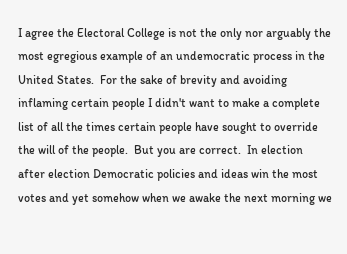I agree the Electoral College is not the only nor arguably the most egregious example of an undemocratic process in the United States.  For the sake of brevity and avoiding inflaming certain people I didn't want to make a complete list of all the times certain people have sought to override the will of the people.  But you are correct.  In election after election Democratic policies and ideas win the most votes and yet somehow when we awake the next morning we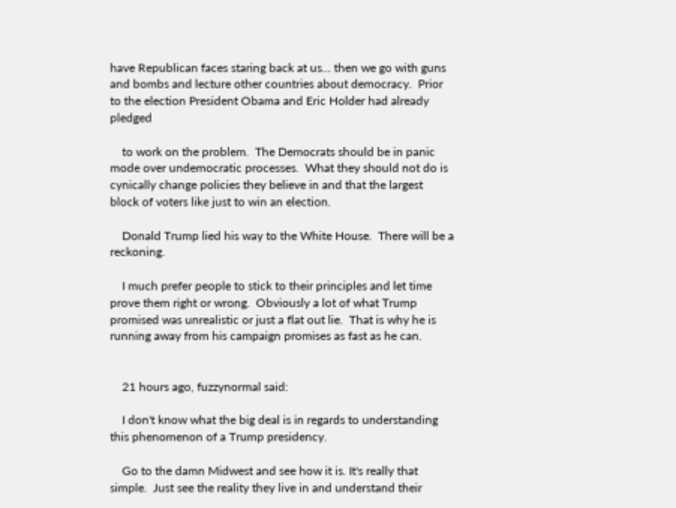have Republican faces staring back at us... then we go with guns and bombs and lecture other countries about democracy.  Prior to the election President Obama and Eric Holder had already pledged

    to work on the problem.  The Democrats should be in panic mode over undemocratic processes.  What they should not do is cynically change policies they believe in and that the largest block of voters like just to win an election.

    Donald Trump lied his way to the White House.  There will be a reckoning.

    I much prefer people to stick to their principles and let time prove them right or wrong.  Obviously a lot of what Trump promised was unrealistic or just a flat out lie.  That is why he is running away from his campaign promises as fast as he can.


    21 hours ago, fuzzynormal said:

    I don't know what the big deal is in regards to understanding this phenomenon of a Trump presidency.

    Go to the damn Midwest and see how it is. It's really that simple.  Just see the reality they live in and understand their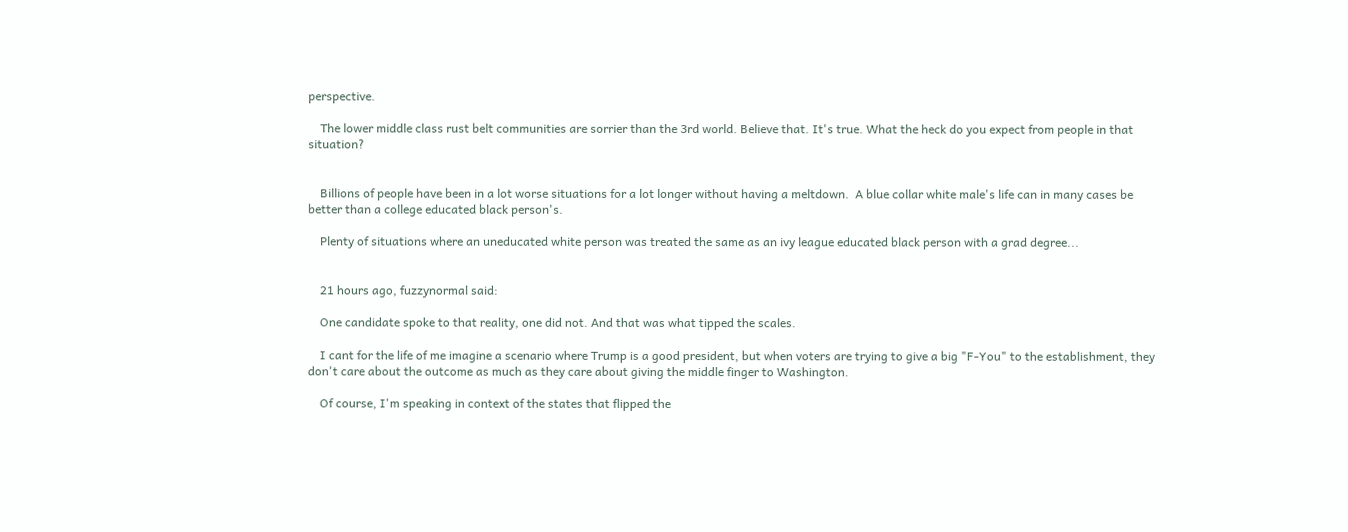perspective.

    The lower middle class rust belt communities are sorrier than the 3rd world. Believe that. It's true. What the heck do you expect from people in that situation?


    Billions of people have been in a lot worse situations for a lot longer without having a meltdown.  A blue collar white male's life can in many cases be better than a college educated black person's.

    Plenty of situations where an uneducated white person was treated the same as an ivy league educated black person with a grad degree...


    21 hours ago, fuzzynormal said:

    One candidate spoke to that reality, one did not. And that was what tipped the scales.

    I cant for the life of me imagine a scenario where Trump is a good president, but when voters are trying to give a big "F-You" to the establishment, they don't care about the outcome as much as they care about giving the middle finger to Washington.

    Of course, I'm speaking in context of the states that flipped the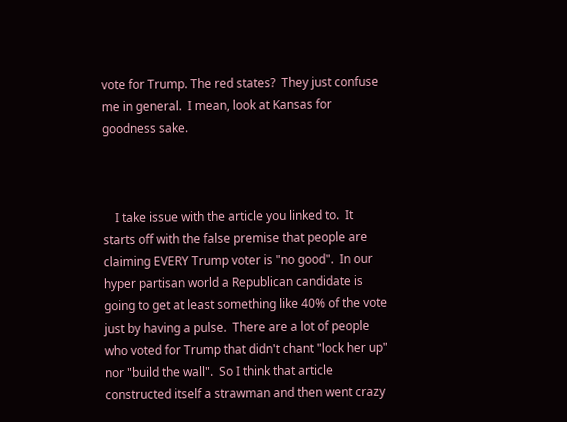vote for Trump. The red states?  They just confuse me in general.  I mean, look at Kansas for goodness sake.



    I take issue with the article you linked to.  It starts off with the false premise that people are claiming EVERY Trump voter is "no good".  In our hyper partisan world a Republican candidate is going to get at least something like 40% of the vote just by having a pulse.  There are a lot of people who voted for Trump that didn't chant "lock her up" nor "build the wall".  So I think that article constructed itself a strawman and then went crazy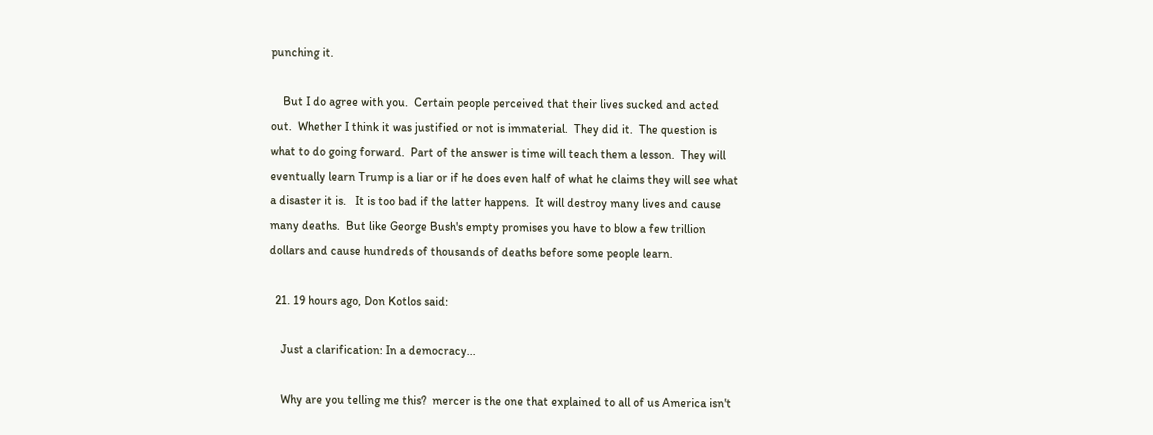punching it.

    But I do agree with you.  Certain people perceived that their lives sucked and acted out.  Whether I think it was justified or not is immaterial.  They did it.  The question is what to do going forward.  Part of the answer is time will teach them a lesson.  They will eventually learn Trump is a liar or if he does even half of what he claims they will see what a disaster it is.   It is too bad if the latter happens.  It will destroy many lives and cause many deaths.  But like George Bush's empty promises you have to blow a few trillion dollars and cause hundreds of thousands of deaths before some people learn.

  21. 19 hours ago, Don Kotlos said:

    Just a clarification: In a democracy...

    Why are you telling me this?  mercer is the one that explained to all of us America isn't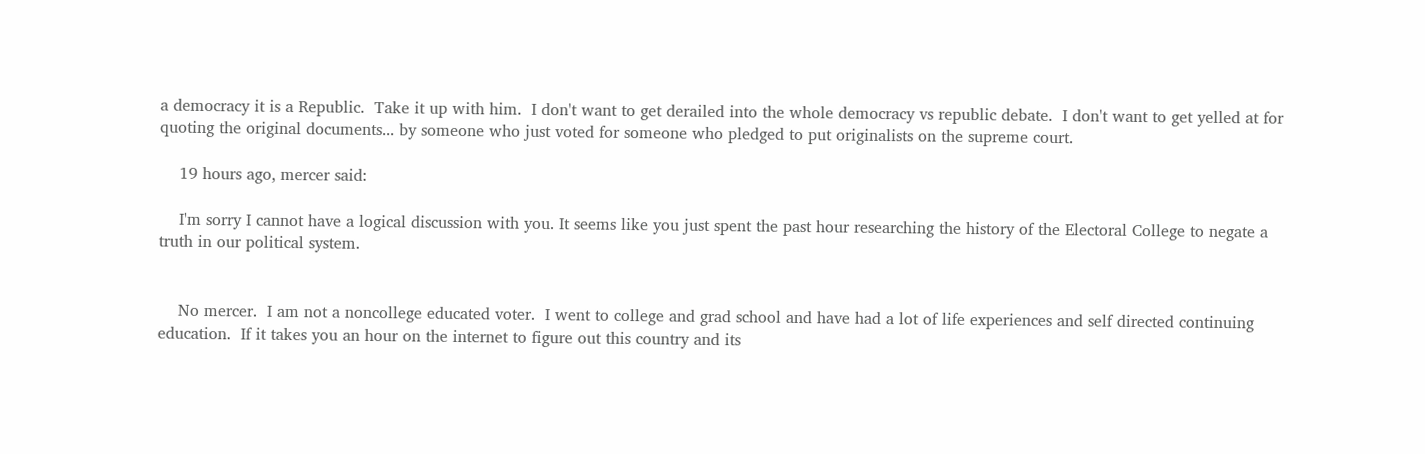a democracy it is a Republic.  Take it up with him.  I don't want to get derailed into the whole democracy vs republic debate.  I don't want to get yelled at for quoting the original documents... by someone who just voted for someone who pledged to put originalists on the supreme court.

    19 hours ago, mercer said:

    I'm sorry I cannot have a logical discussion with you. It seems like you just spent the past hour researching the history of the Electoral College to negate a truth in our political system.


    No mercer.  I am not a noncollege educated voter.  I went to college and grad school and have had a lot of life experiences and self directed continuing education.  If it takes you an hour on the internet to figure out this country and its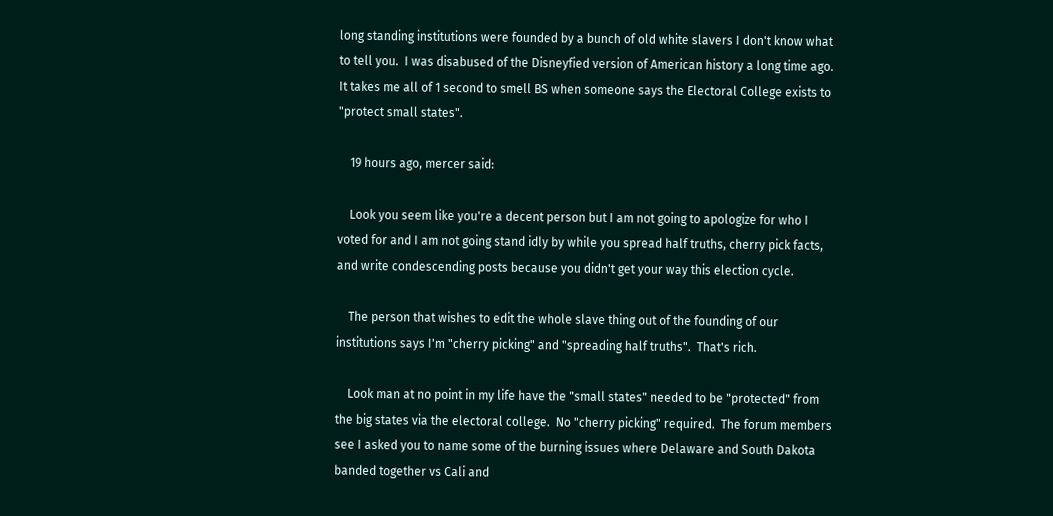long standing institutions were founded by a bunch of old white slavers I don't know what to tell you.  I was disabused of the Disneyfied version of American history a long time ago.  It takes me all of 1 second to smell BS when someone says the Electoral College exists to "protect small states".

    19 hours ago, mercer said:

    Look you seem like you're a decent person but I am not going to apologize for who I voted for and I am not going stand idly by while you spread half truths, cherry pick facts, and write condescending posts because you didn't get your way this election cycle.

    The person that wishes to edit the whole slave thing out of the founding of our institutions says I'm "cherry picking" and "spreading half truths".  That's rich.

    Look man at no point in my life have the "small states" needed to be "protected" from the big states via the electoral college.  No "cherry picking" required.  The forum members see I asked you to name some of the burning issues where Delaware and South Dakota banded together vs Cali and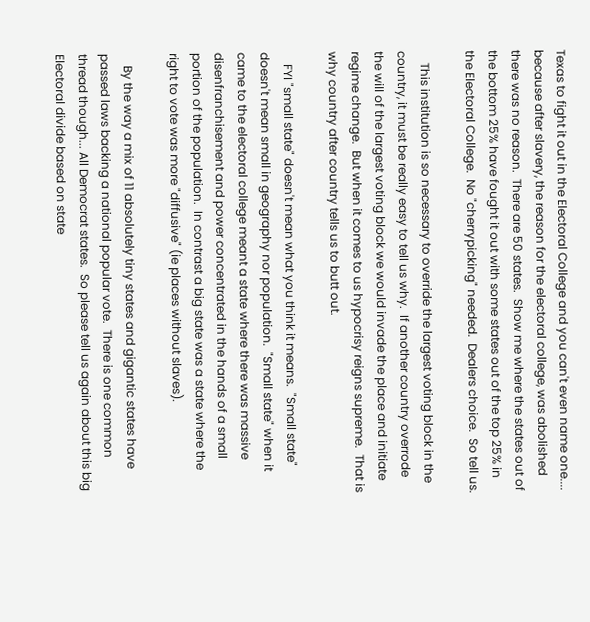Texas to fight it out in the Electoral College and you can't even name one.... because after slavery, the reason for the electoral college, was abolished there was no reason.  There are 50 states.  Show me where the states out of the bottom 25% have fought it out with some states out of the top 25% in the Electoral College.  No "cherrypicking" needed.  Dealers choice.  So tell us.

    This institution is so necessary to override the largest voting block in the country, it must be really easy to tell us why.  If another country overrode the will of the largest voting block we would invade the place and initiate regime change.  But when it comes to us hypocrisy reigns supreme.  That is why country after country tells us to butt out.

    FYI "small state" doesn't mean what you think it means.  "Small state" doesn't mean small in geography nor population.  "Small state" when it came to the electoral college meant a state where there was massive disenfranchisement and power concentrated in the hands of a small portion of the population.  In contrast a big state was a state where the right to vote was more "diffusive" (ie places without slaves).

    By the way a mix of 11 absolutely tiny states and gigantic states have passed laws backing a national popular vote.  There is one common thread though... All Democrat states.  So please tell us again about this big Electoral divide based on state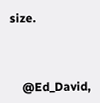size.



    @Ed_David,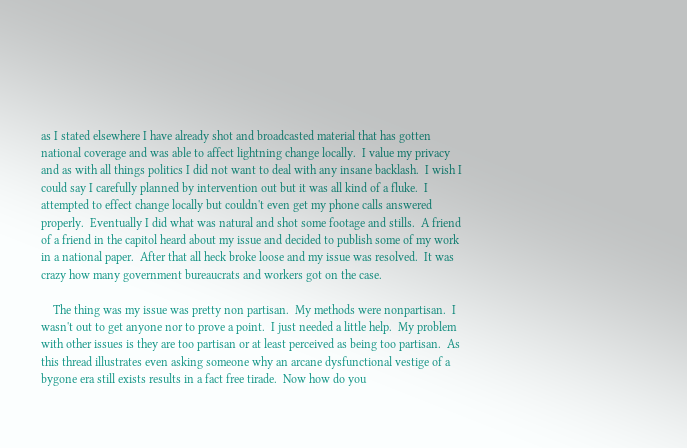as I stated elsewhere I have already shot and broadcasted material that has gotten national coverage and was able to affect lightning change locally.  I value my privacy and as with all things politics I did not want to deal with any insane backlash.  I wish I could say I carefully planned by intervention out but it was all kind of a fluke.  I attempted to effect change locally but couldn't even get my phone calls answered properly.  Eventually I did what was natural and shot some footage and stills.  A friend of a friend in the capitol heard about my issue and decided to publish some of my work in a national paper.  After that all heck broke loose and my issue was resolved.  It was crazy how many government bureaucrats and workers got on the case.

    The thing was my issue was pretty non partisan.  My methods were nonpartisan.  I wasn't out to get anyone nor to prove a point.  I just needed a little help.  My problem with other issues is they are too partisan or at least perceived as being too partisan.  As this thread illustrates even asking someone why an arcane dysfunctional vestige of a bygone era still exists results in a fact free tirade.  Now how do you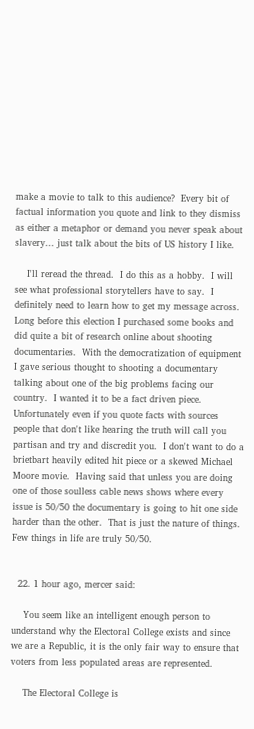make a movie to talk to this audience?  Every bit of factual information you quote and link to they dismiss as either a metaphor or demand you never speak about slavery... just talk about the bits of US history I like.

    I'll reread the thread.  I do this as a hobby.  I will see what professional storytellers have to say.  I definitely need to learn how to get my message across.  Long before this election I purchased some books and did quite a bit of research online about shooting documentaries.  With the democratization of equipment I gave serious thought to shooting a documentary talking about one of the big problems facing our country.  I wanted it to be a fact driven piece.  Unfortunately even if you quote facts with sources people that don't like hearing the truth will call you partisan and try and discredit you.  I don't want to do a brietbart heavily edited hit piece or a skewed Michael Moore movie.  Having said that unless you are doing one of those soulless cable news shows where every issue is 50/50 the documentary is going to hit one side harder than the other.  That is just the nature of things.  Few things in life are truly 50/50.


  22. 1 hour ago, mercer said:

    You seem like an intelligent enough person to understand why the Electoral College exists and since we are a Republic, it is the only fair way to ensure that voters from less populated areas are represented.

    The Electoral College is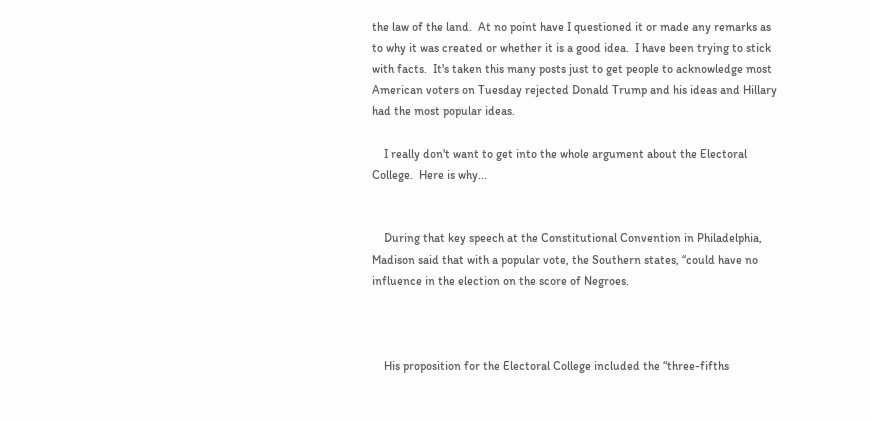the law of the land.  At no point have I questioned it or made any remarks as to why it was created or whether it is a good idea.  I have been trying to stick with facts.  It's taken this many posts just to get people to acknowledge most American voters on Tuesday rejected Donald Trump and his ideas and Hillary had the most popular ideas.

    I really don't want to get into the whole argument about the Electoral College.  Here is why...


    During that key speech at the Constitutional Convention in Philadelphia, Madison said that with a popular vote, the Southern states, “could have no influence in the election on the score of Negroes.



    His proposition for the Electoral College included the “three-fifths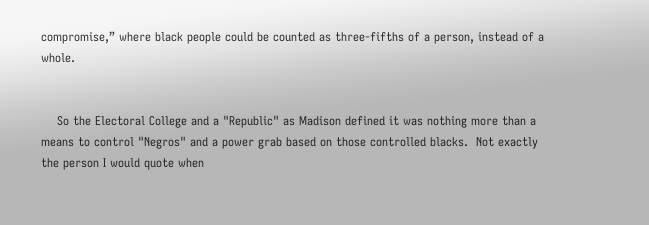compromise,” where black people could be counted as three-fifths of a person, instead of a whole.


    So the Electoral College and a "Republic" as Madison defined it was nothing more than a means to control "Negros" and a power grab based on those controlled blacks.  Not exactly the person I would quote when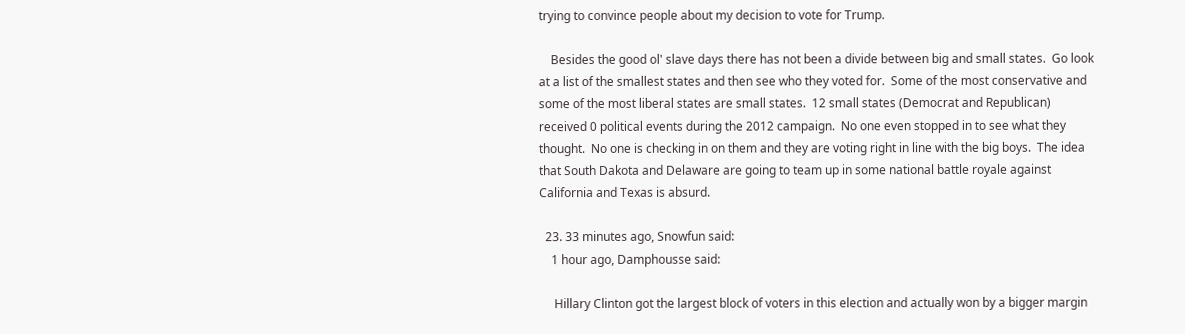trying to convince people about my decision to vote for Trump.

    Besides the good ol' slave days there has not been a divide between big and small states.  Go look at a list of the smallest states and then see who they voted for.  Some of the most conservative and some of the most liberal states are small states.  12 small states (Democrat and Republican) received 0 political events during the 2012 campaign.  No one even stopped in to see what they thought.  No one is checking in on them and they are voting right in line with the big boys.  The idea that South Dakota and Delaware are going to team up in some national battle royale against California and Texas is absurd.

  23. 33 minutes ago, Snowfun said:
    1 hour ago, Damphousse said:

     Hillary Clinton got the largest block of voters in this election and actually won by a bigger margin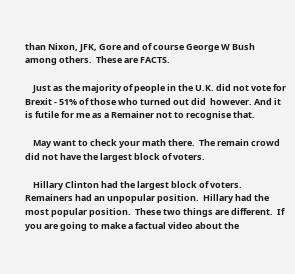than Nixon, JFK, Gore and of course George W Bush among others.  These are FACTS.

    Just as the majority of people in the U.K. did not vote for Brexit - 51% of those who turned out did  however. And it is futile for me as a Remainer not to recognise that.

    May want to check your math there.  The remain crowd did not have the largest block of voters.

    Hillary Clinton had the largest block of voters.  Remainers had an unpopular position.  Hillary had the most popular position.  These two things are different.  If you are going to make a factual video about the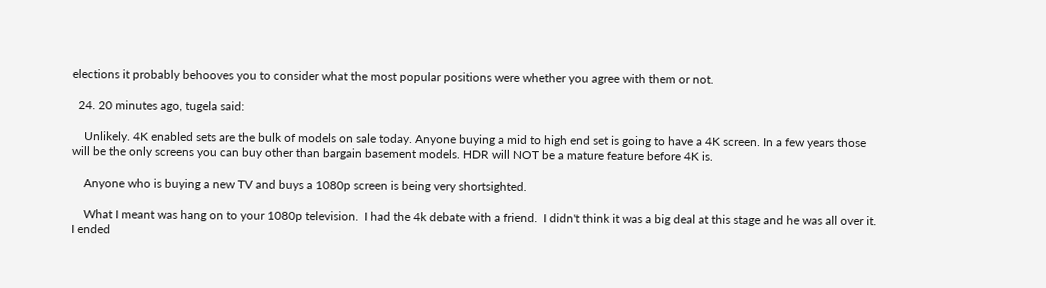elections it probably behooves you to consider what the most popular positions were whether you agree with them or not.

  24. 20 minutes ago, tugela said:

    Unlikely. 4K enabled sets are the bulk of models on sale today. Anyone buying a mid to high end set is going to have a 4K screen. In a few years those will be the only screens you can buy other than bargain basement models. HDR will NOT be a mature feature before 4K is.

    Anyone who is buying a new TV and buys a 1080p screen is being very shortsighted.

    What I meant was hang on to your 1080p television.  I had the 4k debate with a friend.  I didn't think it was a big deal at this stage and he was all over it.  I ended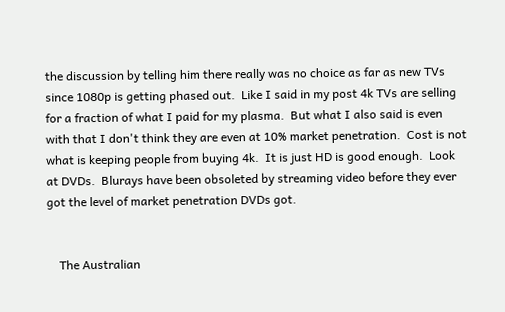the discussion by telling him there really was no choice as far as new TVs since 1080p is getting phased out.  Like I said in my post 4k TVs are selling for a fraction of what I paid for my plasma.  But what I also said is even with that I don't think they are even at 10% market penetration.  Cost is not what is keeping people from buying 4k.  It is just HD is good enough.  Look at DVDs.  Blurays have been obsoleted by streaming video before they ever got the level of market penetration DVDs got.


    The Australian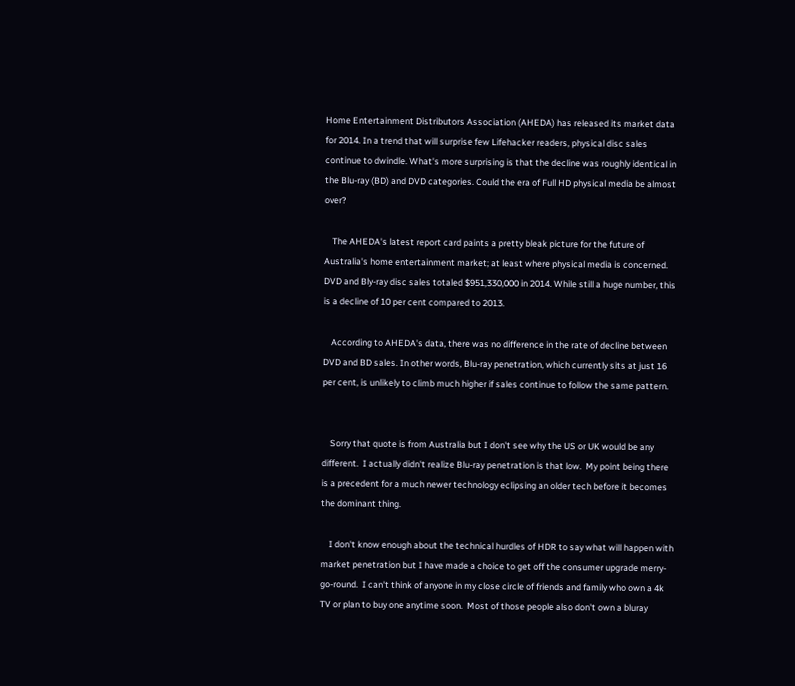Home Entertainment Distributors Association (AHEDA) has released its market data for 2014. In a trend that will surprise few Lifehacker readers, physical disc sales continue to dwindle. What's more surprising is that the decline was roughly identical in the Blu-ray (BD) and DVD categories. Could the era of Full HD physical media be almost over?

    The AHEDA's latest report card paints a pretty bleak picture for the future of Australia's home entertainment market; at least where physical media is concerned. DVD and Bly-ray disc sales totaled $951,330,000 in 2014. While still a huge number, this is a decline of 10 per cent compared to 2013.

    According to AHEDA's data, there was no difference in the rate of decline between DVD and BD sales. In other words, Blu-ray penetration, which currently sits at just 16 per cent, is unlikely to climb much higher if sales continue to follow the same pattern.


    Sorry that quote is from Australia but I don't see why the US or UK would be any different.  I actually didn't realize Blu-ray penetration is that low.  My point being there is a precedent for a much newer technology eclipsing an older tech before it becomes the dominant thing.

    I don't know enough about the technical hurdles of HDR to say what will happen with market penetration but I have made a choice to get off the consumer upgrade merry-go-round.  I can't think of anyone in my close circle of friends and family who own a 4k TV or plan to buy one anytime soon.  Most of those people also don't own a bluray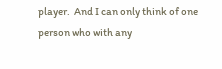player.  And I can only think of one person who with any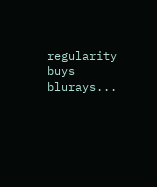regularity buys blurays...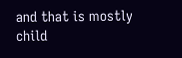and that is mostly child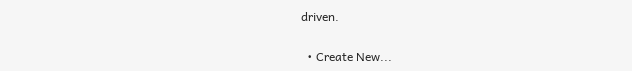driven.

  • Create New...